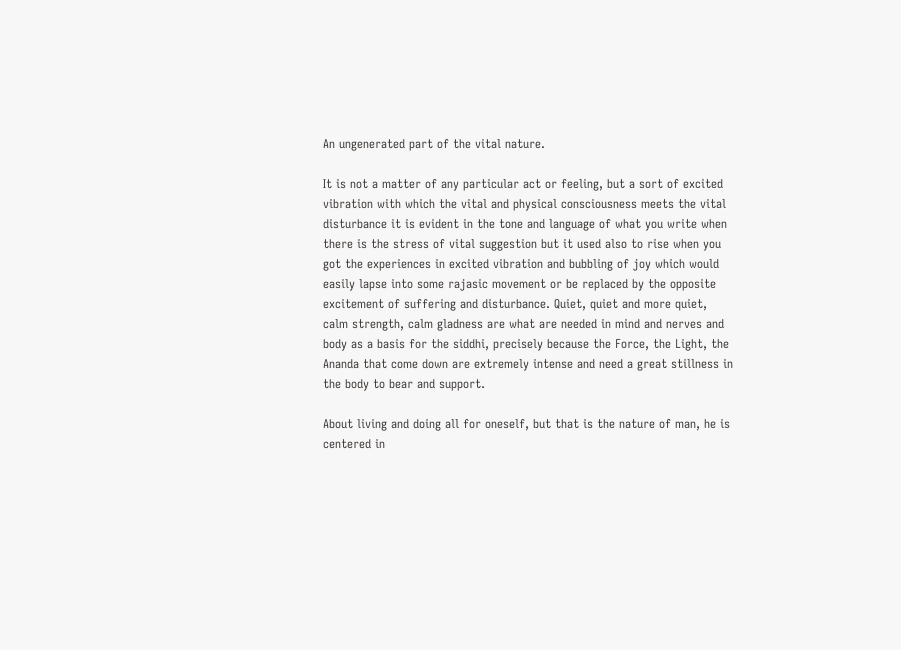An ungenerated part of the vital nature.

It is not a matter of any particular act or feeling, but a sort of excited vibration with which the vital and physical consciousness meets the vital disturbance it is evident in the tone and language of what you write when there is the stress of vital suggestion but it used also to rise when you got the experiences in excited vibration and bubbling of joy which would easily lapse into some rajasic movement or be replaced by the opposite excitement of suffering and disturbance. Quiet, quiet and more quiet, calm strength, calm gladness are what are needed in mind and nerves and body as a basis for the siddhi, precisely because the Force, the Light, the Ananda that come down are extremely intense and need a great stillness in the body to bear and support.

About living and doing all for oneself, but that is the nature of man, he is centered in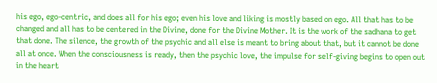his ego, ego-centric, and does all for his ego; even his love and liking is mostly based on ego. All that has to be changed and all has to be centered in the Divine, done for the Divine Mother. It is the work of the sadhana to get that done. The silence, the growth of the psychic and all else is meant to bring about that, but it cannot be done all at once. When the consciousness is ready, then the psychic love, the impulse for self-giving begins to open out in the heart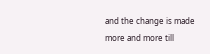and the change is made more and more till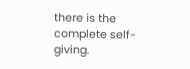there is the complete self-giving.